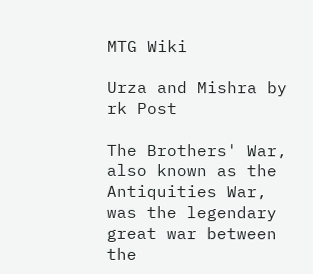MTG Wiki

Urza and Mishra by rk Post

The Brothers' War, also known as the Antiquities War, was the legendary great war between the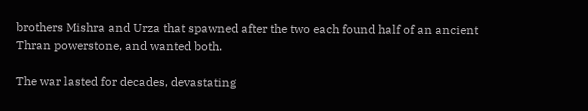brothers Mishra and Urza that spawned after the two each found half of an ancient Thran powerstone, and wanted both.

The war lasted for decades, devastating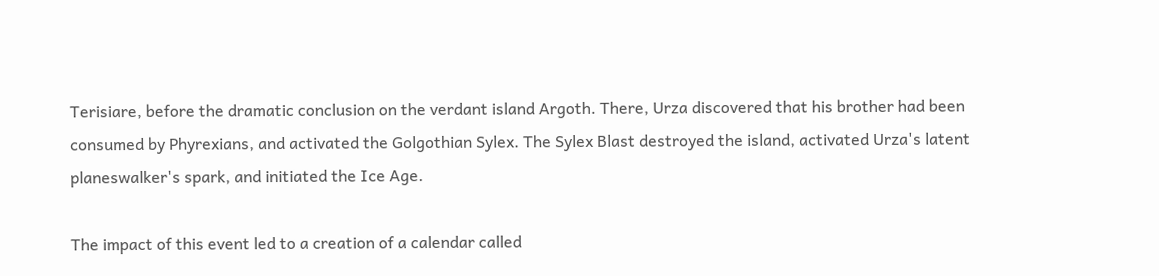Terisiare, before the dramatic conclusion on the verdant island Argoth. There, Urza discovered that his brother had been consumed by Phyrexians, and activated the Golgothian Sylex. The Sylex Blast destroyed the island, activated Urza's latent planeswalker's spark, and initiated the Ice Age.

The impact of this event led to a creation of a calendar called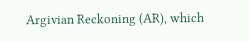Argivian Reckoning (AR), which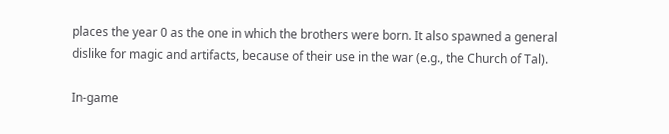places the year 0 as the one in which the brothers were born. It also spawned a general dislike for magic and artifacts, because of their use in the war (e.g., the Church of Tal).

In-game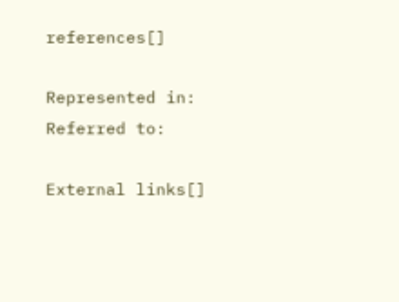references[]

Represented in:
Referred to:

External links[]